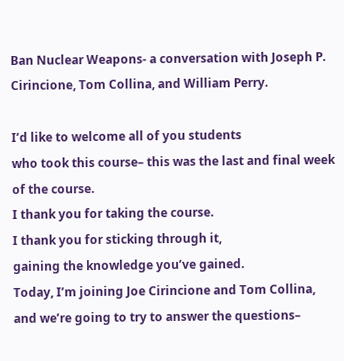Ban Nuclear Weapons- a conversation with Joseph P. Cirincione, Tom Collina, and William Perry.

I’d like to welcome all of you students
who took this course– this was the last and final week
of the course.
I thank you for taking the course.
I thank you for sticking through it,
gaining the knowledge you’ve gained.
Today, I’m joining Joe Cirincione and Tom Collina,
and we’re going to try to answer the questions–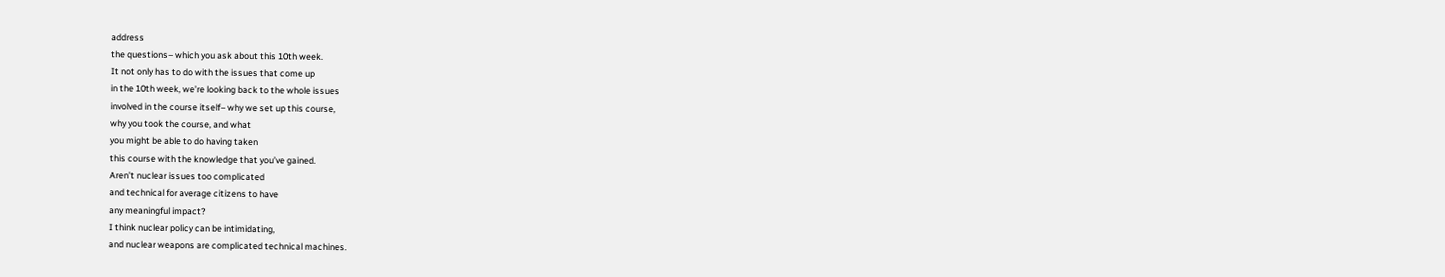address
the questions– which you ask about this 10th week.
It not only has to do with the issues that come up
in the 10th week, we’re looking back to the whole issues
involved in the course itself– why we set up this course,
why you took the course, and what
you might be able to do having taken
this course with the knowledge that you’ve gained.
Aren’t nuclear issues too complicated
and technical for average citizens to have
any meaningful impact?
I think nuclear policy can be intimidating,
and nuclear weapons are complicated technical machines.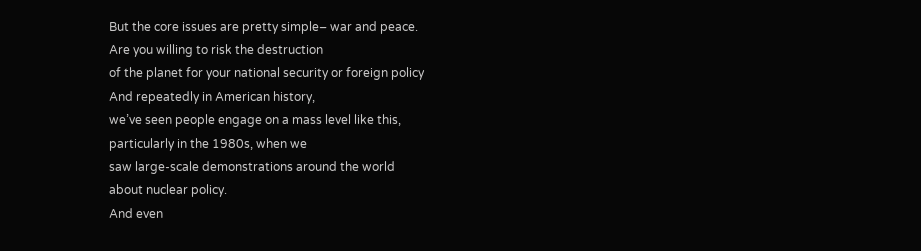But the core issues are pretty simple– war and peace.
Are you willing to risk the destruction
of the planet for your national security or foreign policy
And repeatedly in American history,
we’ve seen people engage on a mass level like this,
particularly in the 1980s, when we
saw large-scale demonstrations around the world
about nuclear policy.
And even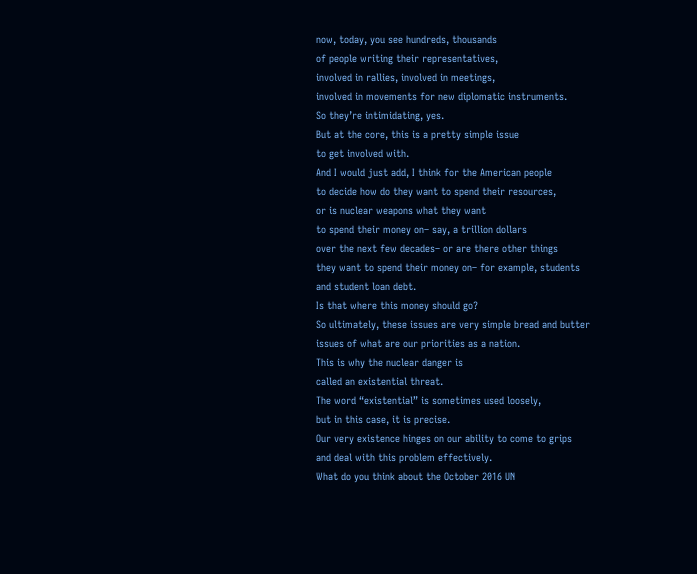now, today, you see hundreds, thousands
of people writing their representatives,
involved in rallies, involved in meetings,
involved in movements for new diplomatic instruments.
So they’re intimidating, yes.
But at the core, this is a pretty simple issue
to get involved with.
And I would just add, I think for the American people
to decide how do they want to spend their resources,
or is nuclear weapons what they want
to spend their money on– say, a trillion dollars
over the next few decades– or are there other things
they want to spend their money on– for example, students
and student loan debt.
Is that where this money should go?
So ultimately, these issues are very simple bread and butter
issues of what are our priorities as a nation.
This is why the nuclear danger is
called an existential threat.
The word “existential” is sometimes used loosely,
but in this case, it is precise.
Our very existence hinges on our ability to come to grips
and deal with this problem effectively.
What do you think about the October 2016 UN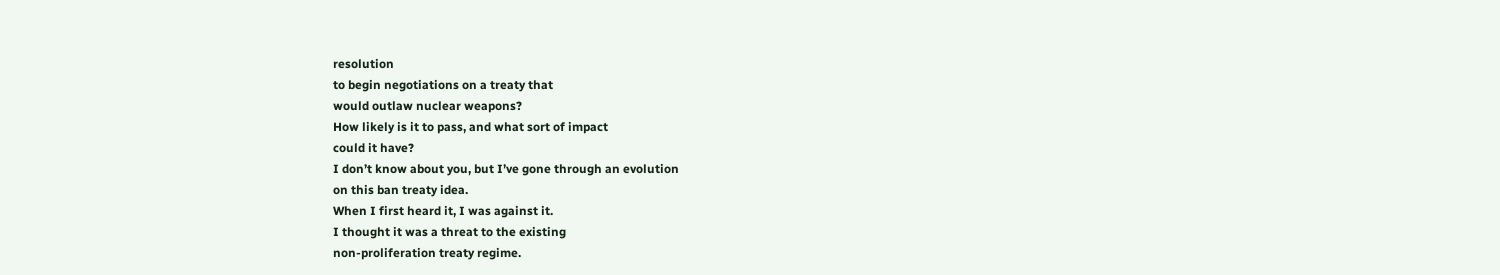resolution
to begin negotiations on a treaty that
would outlaw nuclear weapons?
How likely is it to pass, and what sort of impact
could it have?
I don’t know about you, but I’ve gone through an evolution
on this ban treaty idea.
When I first heard it, I was against it.
I thought it was a threat to the existing
non-proliferation treaty regime.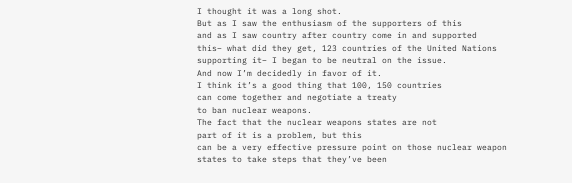I thought it was a long shot.
But as I saw the enthusiasm of the supporters of this
and as I saw country after country come in and supported
this– what did they get, 123 countries of the United Nations
supporting it– I began to be neutral on the issue.
And now I’m decidedly in favor of it.
I think it’s a good thing that 100, 150 countries
can come together and negotiate a treaty
to ban nuclear weapons.
The fact that the nuclear weapons states are not
part of it is a problem, but this
can be a very effective pressure point on those nuclear weapon
states to take steps that they’ve been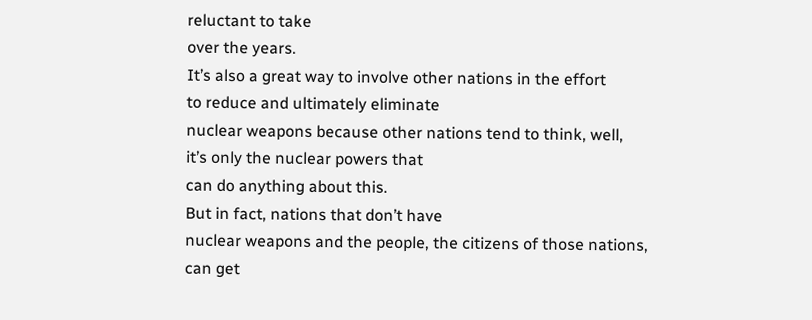reluctant to take
over the years.
It’s also a great way to involve other nations in the effort
to reduce and ultimately eliminate
nuclear weapons because other nations tend to think, well,
it’s only the nuclear powers that
can do anything about this.
But in fact, nations that don’t have
nuclear weapons and the people, the citizens of those nations,
can get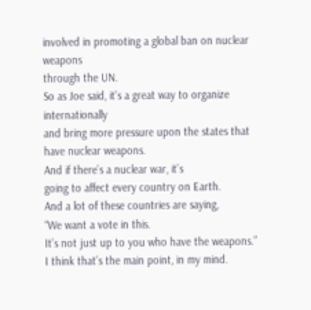involved in promoting a global ban on nuclear weapons
through the UN.
So as Joe said, it’s a great way to organize internationally
and bring more pressure upon the states that
have nuclear weapons.
And if there’s a nuclear war, it’s
going to affect every country on Earth.
And a lot of these countries are saying,
“We want a vote in this.
It’s not just up to you who have the weapons.”
I think that’s the main point, in my mind.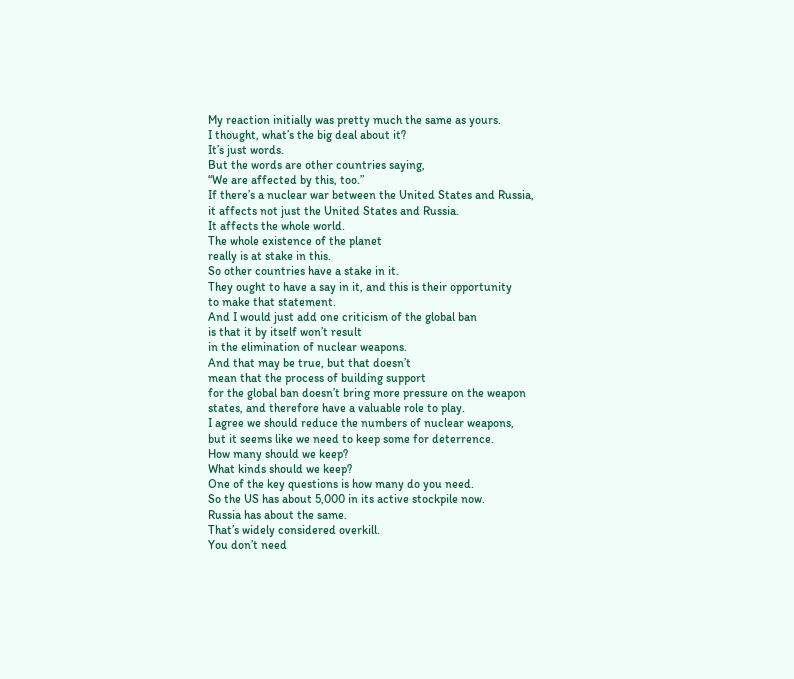My reaction initially was pretty much the same as yours.
I thought, what’s the big deal about it?
It’s just words.
But the words are other countries saying,
“We are affected by this, too.”
If there’s a nuclear war between the United States and Russia,
it affects not just the United States and Russia.
It affects the whole world.
The whole existence of the planet
really is at stake in this.
So other countries have a stake in it.
They ought to have a say in it, and this is their opportunity
to make that statement.
And I would just add one criticism of the global ban
is that it by itself won’t result
in the elimination of nuclear weapons.
And that may be true, but that doesn’t
mean that the process of building support
for the global ban doesn’t bring more pressure on the weapon
states, and therefore have a valuable role to play.
I agree we should reduce the numbers of nuclear weapons,
but it seems like we need to keep some for deterrence.
How many should we keep?
What kinds should we keep?
One of the key questions is how many do you need.
So the US has about 5,000 in its active stockpile now.
Russia has about the same.
That’s widely considered overkill.
You don’t need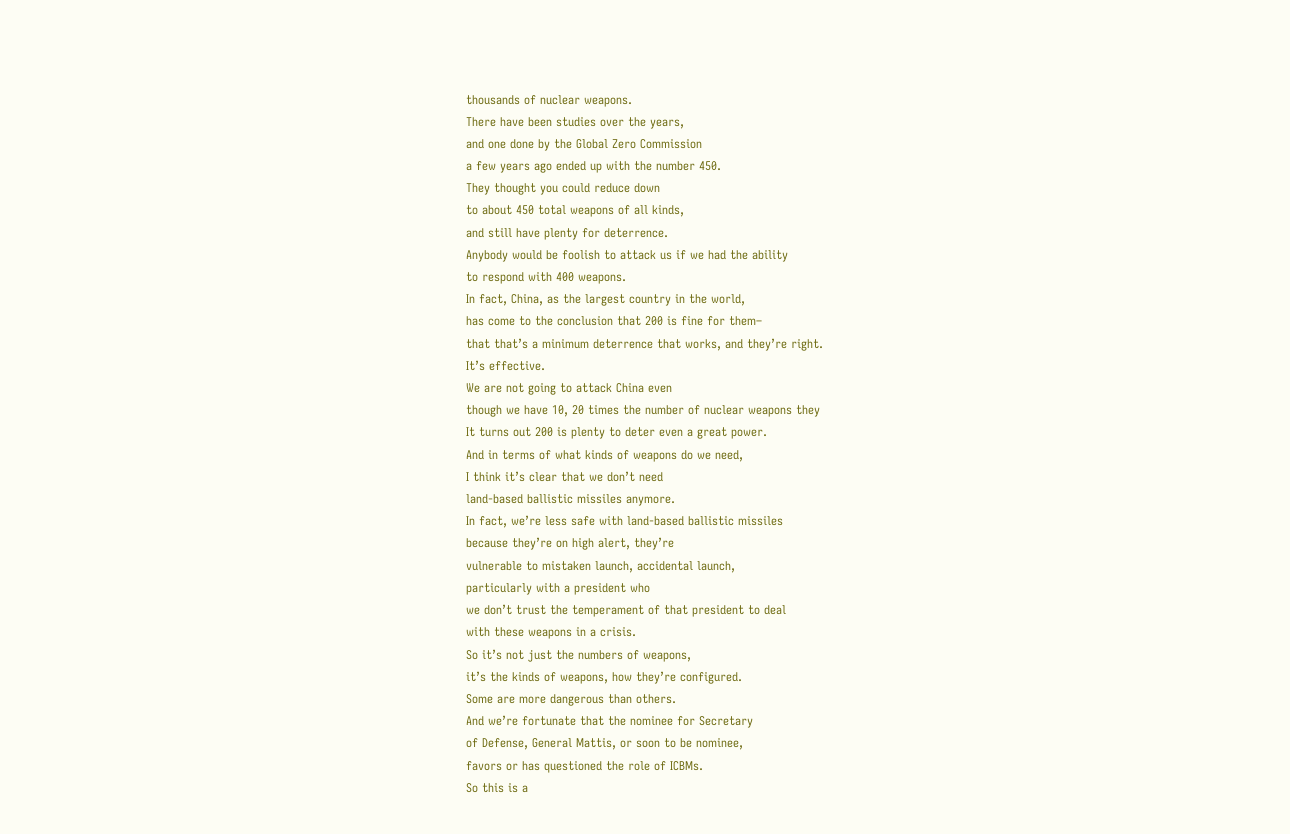thousands of nuclear weapons.
There have been studies over the years,
and one done by the Global Zero Commission
a few years ago ended up with the number 450.
They thought you could reduce down
to about 450 total weapons of all kinds,
and still have plenty for deterrence.
Anybody would be foolish to attack us if we had the ability
to respond with 400 weapons.
In fact, China, as the largest country in the world,
has come to the conclusion that 200 is fine for them–
that that’s a minimum deterrence that works, and they’re right.
It’s effective.
We are not going to attack China even
though we have 10, 20 times the number of nuclear weapons they
It turns out 200 is plenty to deter even a great power.
And in terms of what kinds of weapons do we need,
I think it’s clear that we don’t need
land-based ballistic missiles anymore.
In fact, we’re less safe with land-based ballistic missiles
because they’re on high alert, they’re
vulnerable to mistaken launch, accidental launch,
particularly with a president who
we don’t trust the temperament of that president to deal
with these weapons in a crisis.
So it’s not just the numbers of weapons,
it’s the kinds of weapons, how they’re configured.
Some are more dangerous than others.
And we’re fortunate that the nominee for Secretary
of Defense, General Mattis, or soon to be nominee,
favors or has questioned the role of ICBMs.
So this is a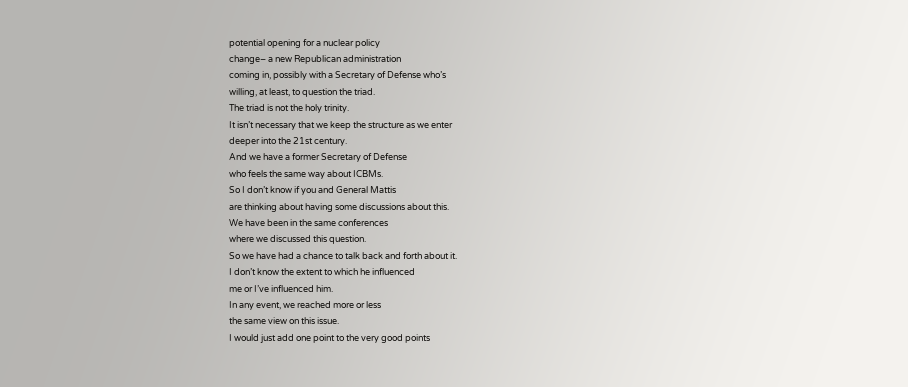potential opening for a nuclear policy
change– a new Republican administration
coming in, possibly with a Secretary of Defense who’s
willing, at least, to question the triad.
The triad is not the holy trinity.
It isn’t necessary that we keep the structure as we enter
deeper into the 21st century.
And we have a former Secretary of Defense
who feels the same way about ICBMs.
So I don’t know if you and General Mattis
are thinking about having some discussions about this.
We have been in the same conferences
where we discussed this question.
So we have had a chance to talk back and forth about it.
I don’t know the extent to which he influenced
me or I’ve influenced him.
In any event, we reached more or less
the same view on this issue.
I would just add one point to the very good points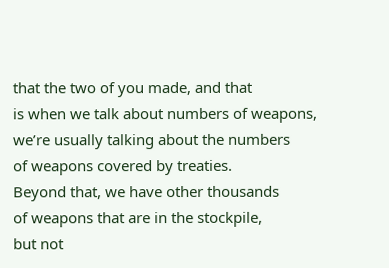that the two of you made, and that
is when we talk about numbers of weapons,
we’re usually talking about the numbers
of weapons covered by treaties.
Beyond that, we have other thousands
of weapons that are in the stockpile,
but not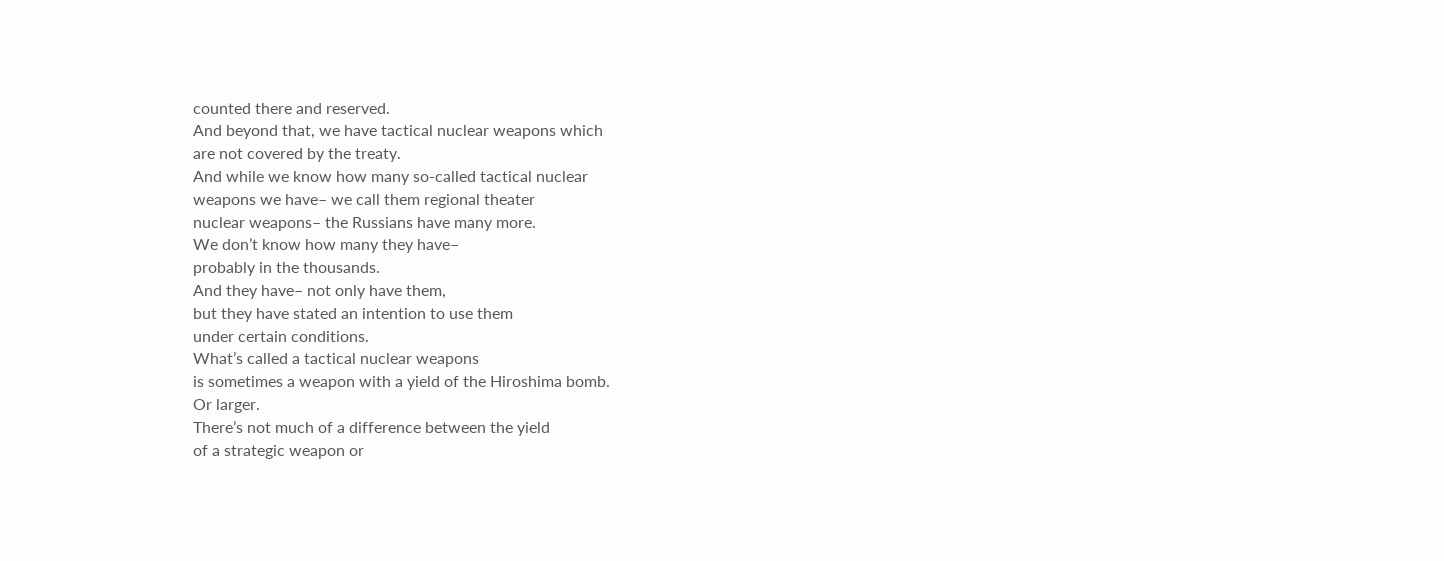counted there and reserved.
And beyond that, we have tactical nuclear weapons which
are not covered by the treaty.
And while we know how many so-called tactical nuclear
weapons we have– we call them regional theater
nuclear weapons– the Russians have many more.
We don’t know how many they have–
probably in the thousands.
And they have– not only have them,
but they have stated an intention to use them
under certain conditions.
What’s called a tactical nuclear weapons
is sometimes a weapon with a yield of the Hiroshima bomb.
Or larger.
There’s not much of a difference between the yield
of a strategic weapon or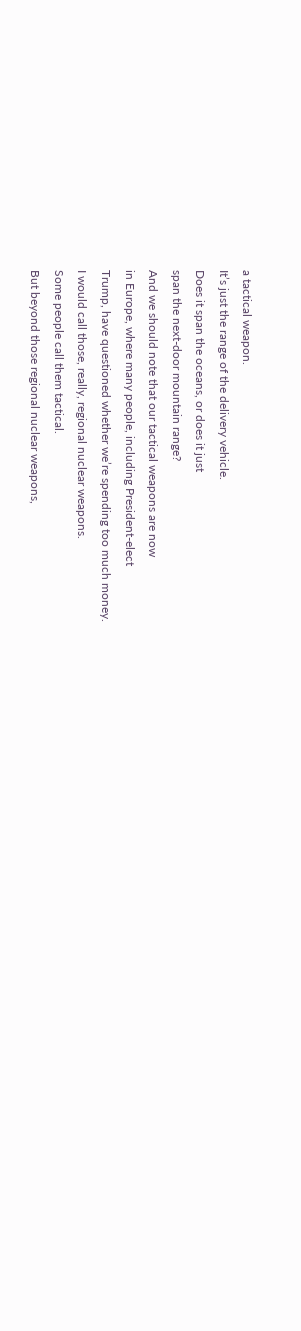a tactical weapon.
It’s just the range of the delivery vehicle.
Does it span the oceans, or does it just
span the next-door mountain range?
And we should note that our tactical weapons are now
in Europe, where many people, including President-elect
Trump, have questioned whether we’re spending too much money.
I would call those, really, regional nuclear weapons.
Some people call them tactical.
But beyond those regional nuclear weapons,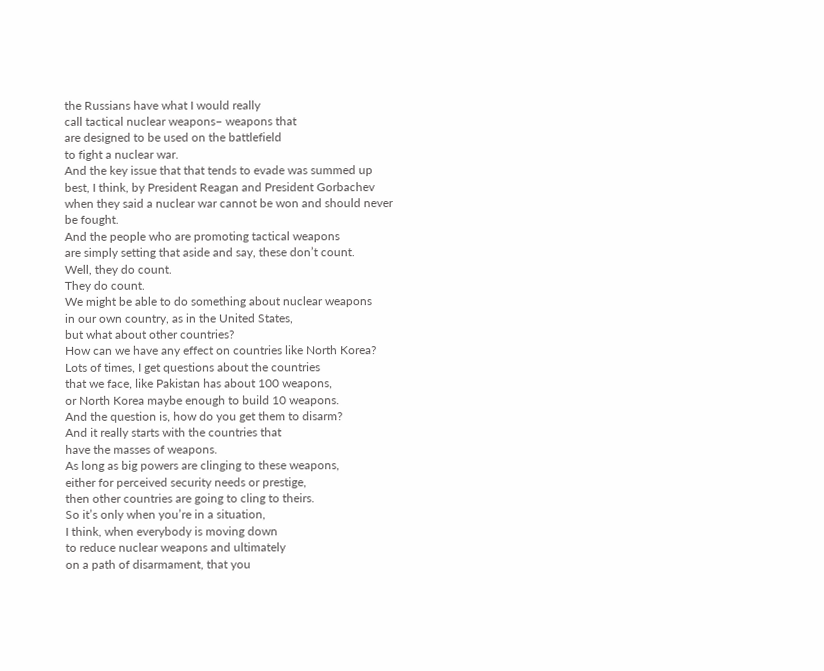the Russians have what I would really
call tactical nuclear weapons– weapons that
are designed to be used on the battlefield
to fight a nuclear war.
And the key issue that that tends to evade was summed up
best, I think, by President Reagan and President Gorbachev
when they said a nuclear war cannot be won and should never
be fought.
And the people who are promoting tactical weapons
are simply setting that aside and say, these don’t count.
Well, they do count.
They do count.
We might be able to do something about nuclear weapons
in our own country, as in the United States,
but what about other countries?
How can we have any effect on countries like North Korea?
Lots of times, I get questions about the countries
that we face, like Pakistan has about 100 weapons,
or North Korea maybe enough to build 10 weapons.
And the question is, how do you get them to disarm?
And it really starts with the countries that
have the masses of weapons.
As long as big powers are clinging to these weapons,
either for perceived security needs or prestige,
then other countries are going to cling to theirs.
So it’s only when you’re in a situation,
I think, when everybody is moving down
to reduce nuclear weapons and ultimately
on a path of disarmament, that you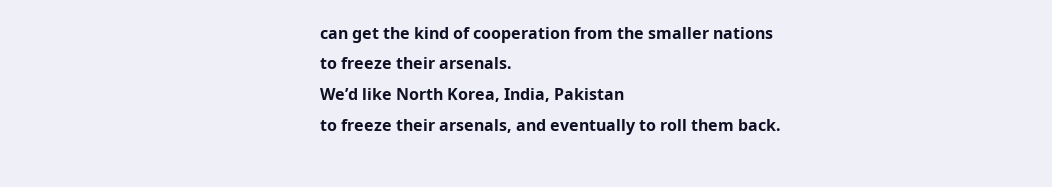can get the kind of cooperation from the smaller nations
to freeze their arsenals.
We’d like North Korea, India, Pakistan
to freeze their arsenals, and eventually to roll them back.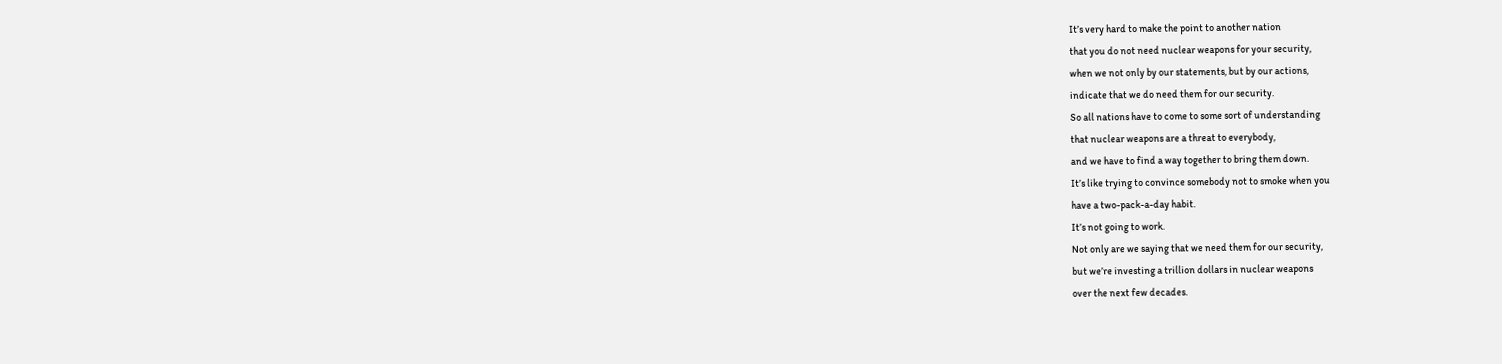It’s very hard to make the point to another nation
that you do not need nuclear weapons for your security,
when we not only by our statements, but by our actions,
indicate that we do need them for our security.
So all nations have to come to some sort of understanding
that nuclear weapons are a threat to everybody,
and we have to find a way together to bring them down.
It’s like trying to convince somebody not to smoke when you
have a two-pack-a-day habit.
It’s not going to work.
Not only are we saying that we need them for our security,
but we’re investing a trillion dollars in nuclear weapons
over the next few decades.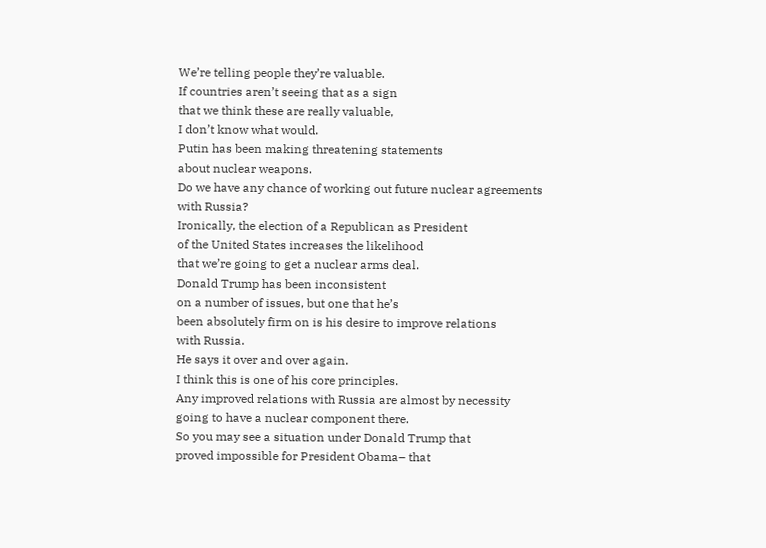We’re telling people they’re valuable.
If countries aren’t seeing that as a sign
that we think these are really valuable,
I don’t know what would.
Putin has been making threatening statements
about nuclear weapons.
Do we have any chance of working out future nuclear agreements
with Russia?
Ironically, the election of a Republican as President
of the United States increases the likelihood
that we’re going to get a nuclear arms deal.
Donald Trump has been inconsistent
on a number of issues, but one that he’s
been absolutely firm on is his desire to improve relations
with Russia.
He says it over and over again.
I think this is one of his core principles.
Any improved relations with Russia are almost by necessity
going to have a nuclear component there.
So you may see a situation under Donald Trump that
proved impossible for President Obama– that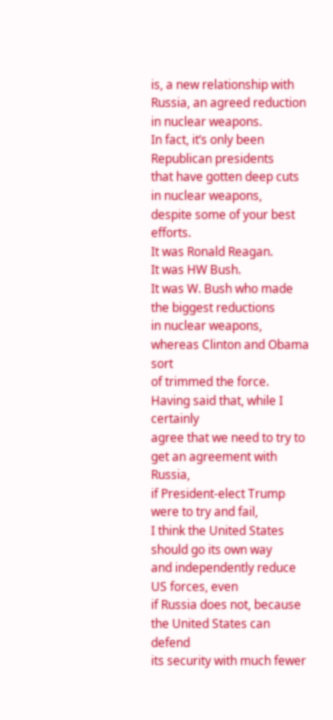is, a new relationship with Russia, an agreed reduction
in nuclear weapons.
In fact, it’s only been Republican presidents
that have gotten deep cuts in nuclear weapons,
despite some of your best efforts.
It was Ronald Reagan.
It was HW Bush.
It was W. Bush who made the biggest reductions
in nuclear weapons, whereas Clinton and Obama sort
of trimmed the force.
Having said that, while I certainly
agree that we need to try to get an agreement with Russia,
if President-elect Trump were to try and fail,
I think the United States should go its own way
and independently reduce US forces, even
if Russia does not, because the United States can defend
its security with much fewer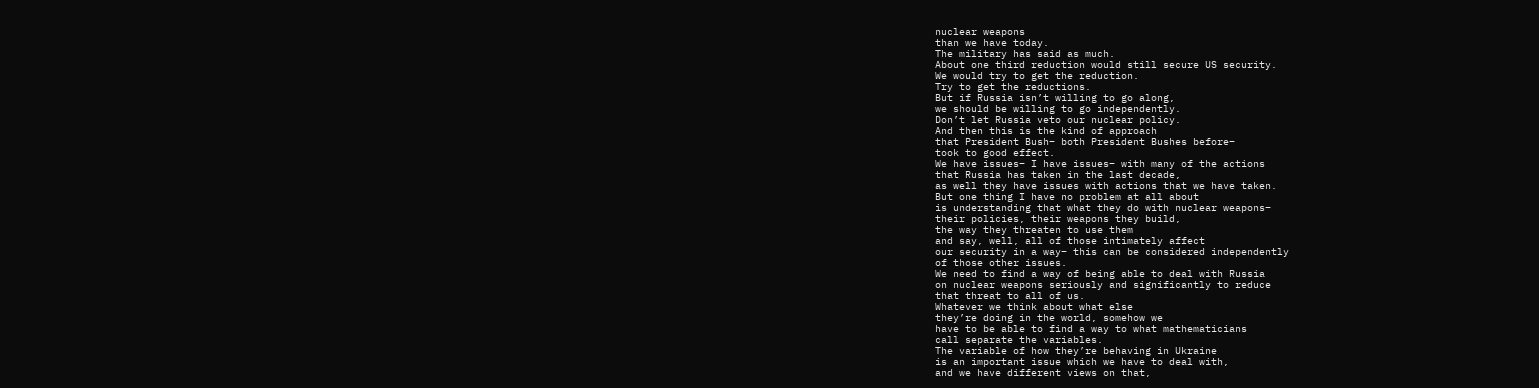nuclear weapons
than we have today.
The military has said as much.
About one third reduction would still secure US security.
We would try to get the reduction.
Try to get the reductions.
But if Russia isn’t willing to go along,
we should be willing to go independently.
Don’t let Russia veto our nuclear policy.
And then this is the kind of approach
that President Bush– both President Bushes before–
took to good effect.
We have issues– I have issues– with many of the actions
that Russia has taken in the last decade,
as well they have issues with actions that we have taken.
But one thing I have no problem at all about
is understanding that what they do with nuclear weapons–
their policies, their weapons they build,
the way they threaten to use them
and say, well, all of those intimately affect
our security in a way– this can be considered independently
of those other issues.
We need to find a way of being able to deal with Russia
on nuclear weapons seriously and significantly to reduce
that threat to all of us.
Whatever we think about what else
they’re doing in the world, somehow we
have to be able to find a way to what mathematicians
call separate the variables.
The variable of how they’re behaving in Ukraine
is an important issue which we have to deal with,
and we have different views on that,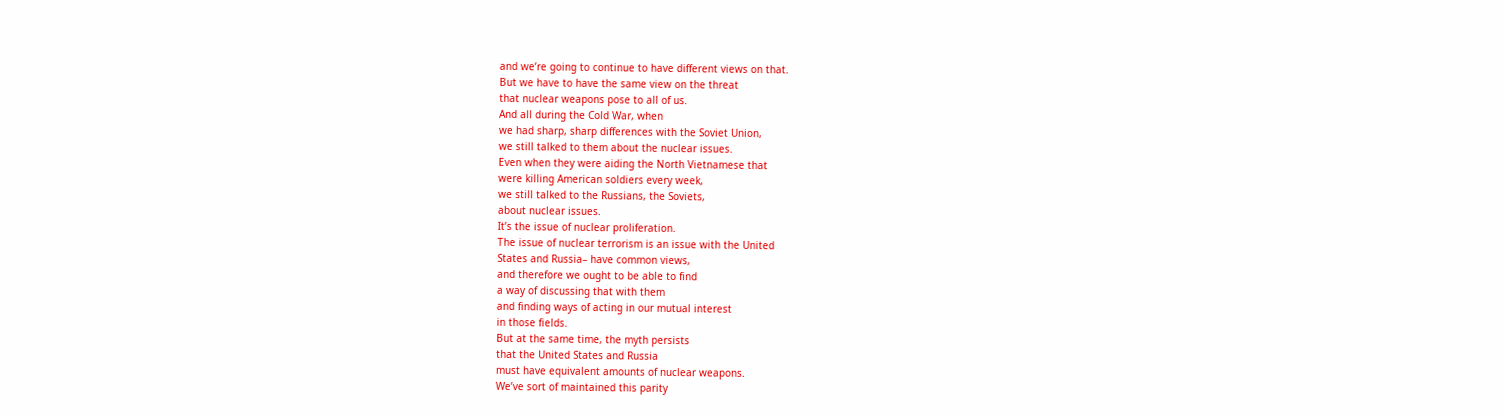and we’re going to continue to have different views on that.
But we have to have the same view on the threat
that nuclear weapons pose to all of us.
And all during the Cold War, when
we had sharp, sharp differences with the Soviet Union,
we still talked to them about the nuclear issues.
Even when they were aiding the North Vietnamese that
were killing American soldiers every week,
we still talked to the Russians, the Soviets,
about nuclear issues.
It’s the issue of nuclear proliferation.
The issue of nuclear terrorism is an issue with the United
States and Russia– have common views,
and therefore we ought to be able to find
a way of discussing that with them
and finding ways of acting in our mutual interest
in those fields.
But at the same time, the myth persists
that the United States and Russia
must have equivalent amounts of nuclear weapons.
We’ve sort of maintained this parity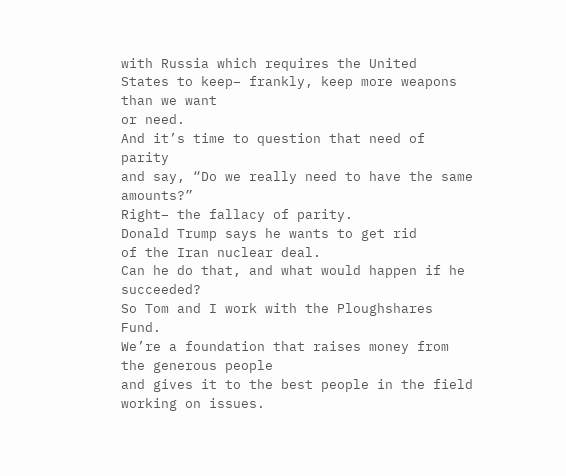with Russia which requires the United
States to keep– frankly, keep more weapons than we want
or need.
And it’s time to question that need of parity
and say, “Do we really need to have the same amounts?”
Right– the fallacy of parity.
Donald Trump says he wants to get rid
of the Iran nuclear deal.
Can he do that, and what would happen if he succeeded?
So Tom and I work with the Ploughshares Fund.
We’re a foundation that raises money from the generous people
and gives it to the best people in the field working on issues.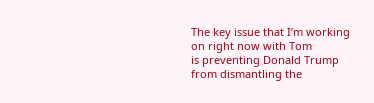The key issue that I’m working on right now with Tom
is preventing Donald Trump from dismantling the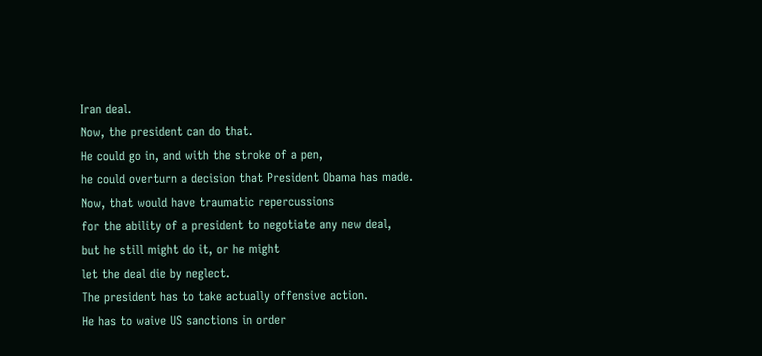Iran deal.
Now, the president can do that.
He could go in, and with the stroke of a pen,
he could overturn a decision that President Obama has made.
Now, that would have traumatic repercussions
for the ability of a president to negotiate any new deal,
but he still might do it, or he might
let the deal die by neglect.
The president has to take actually offensive action.
He has to waive US sanctions in order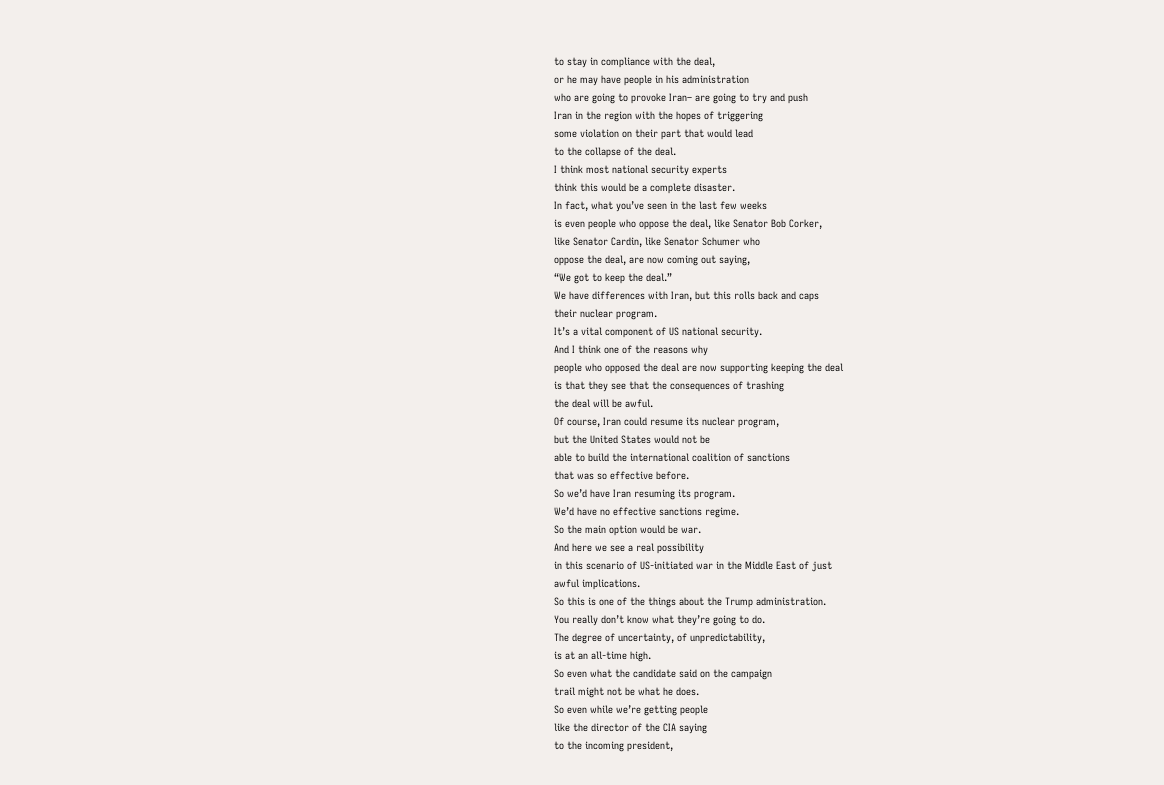to stay in compliance with the deal,
or he may have people in his administration
who are going to provoke Iran– are going to try and push
Iran in the region with the hopes of triggering
some violation on their part that would lead
to the collapse of the deal.
I think most national security experts
think this would be a complete disaster.
In fact, what you’ve seen in the last few weeks
is even people who oppose the deal, like Senator Bob Corker,
like Senator Cardin, like Senator Schumer who
oppose the deal, are now coming out saying,
“We got to keep the deal.”
We have differences with Iran, but this rolls back and caps
their nuclear program.
It’s a vital component of US national security.
And I think one of the reasons why
people who opposed the deal are now supporting keeping the deal
is that they see that the consequences of trashing
the deal will be awful.
Of course, Iran could resume its nuclear program,
but the United States would not be
able to build the international coalition of sanctions
that was so effective before.
So we’d have Iran resuming its program.
We’d have no effective sanctions regime.
So the main option would be war.
And here we see a real possibility
in this scenario of US-initiated war in the Middle East of just
awful implications.
So this is one of the things about the Trump administration.
You really don’t know what they’re going to do.
The degree of uncertainty, of unpredictability,
is at an all-time high.
So even what the candidate said on the campaign
trail might not be what he does.
So even while we’re getting people
like the director of the CIA saying
to the incoming president,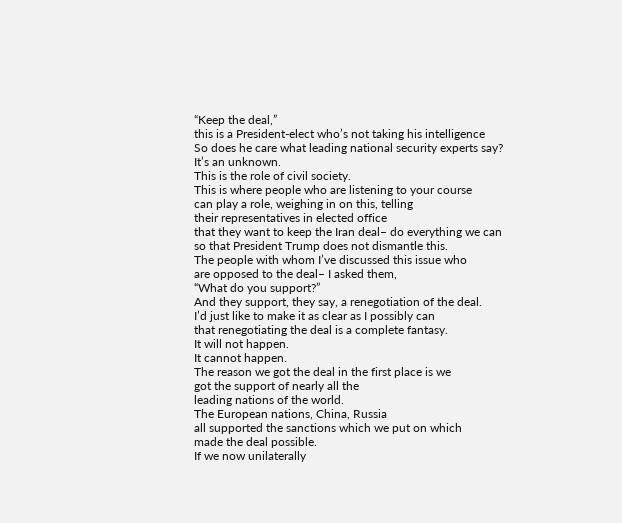“Keep the deal,”
this is a President-elect who’s not taking his intelligence
So does he care what leading national security experts say?
It’s an unknown.
This is the role of civil society.
This is where people who are listening to your course
can play a role, weighing in on this, telling
their representatives in elected office
that they want to keep the Iran deal– do everything we can
so that President Trump does not dismantle this.
The people with whom I’ve discussed this issue who
are opposed to the deal– I asked them,
“What do you support?”
And they support, they say, a renegotiation of the deal.
I’d just like to make it as clear as I possibly can
that renegotiating the deal is a complete fantasy.
It will not happen.
It cannot happen.
The reason we got the deal in the first place is we
got the support of nearly all the
leading nations of the world.
The European nations, China, Russia
all supported the sanctions which we put on which
made the deal possible.
If we now unilaterally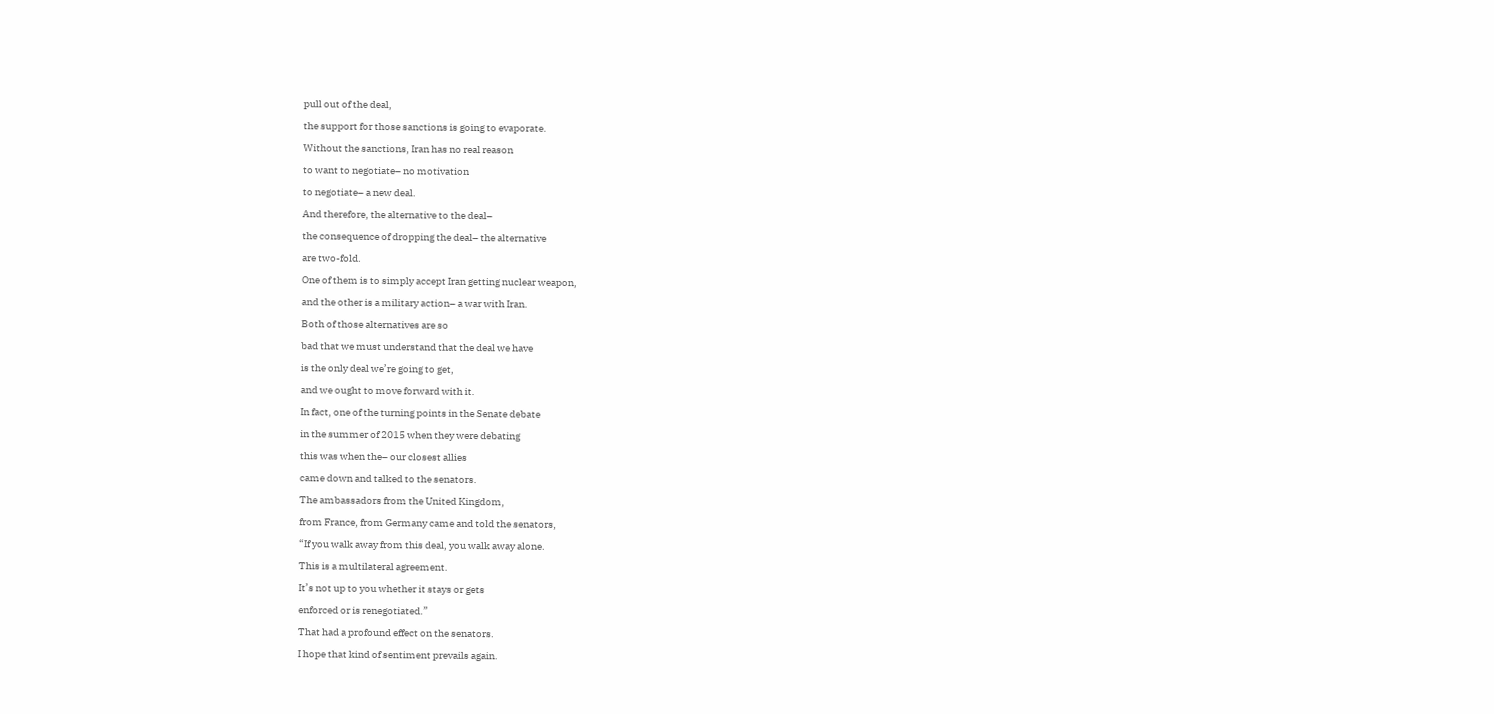pull out of the deal,
the support for those sanctions is going to evaporate.
Without the sanctions, Iran has no real reason
to want to negotiate– no motivation
to negotiate– a new deal.
And therefore, the alternative to the deal–
the consequence of dropping the deal– the alternative
are two-fold.
One of them is to simply accept Iran getting nuclear weapon,
and the other is a military action– a war with Iran.
Both of those alternatives are so
bad that we must understand that the deal we have
is the only deal we’re going to get,
and we ought to move forward with it.
In fact, one of the turning points in the Senate debate
in the summer of 2015 when they were debating
this was when the– our closest allies
came down and talked to the senators.
The ambassadors from the United Kingdom,
from France, from Germany came and told the senators,
“If you walk away from this deal, you walk away alone.
This is a multilateral agreement.
It’s not up to you whether it stays or gets
enforced or is renegotiated.”
That had a profound effect on the senators.
I hope that kind of sentiment prevails again.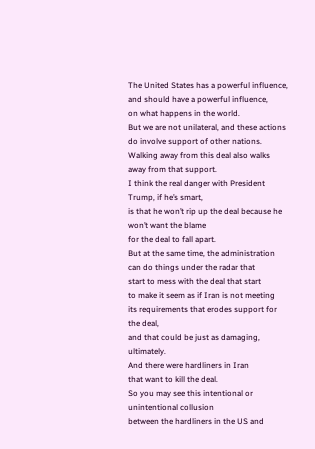The United States has a powerful influence,
and should have a powerful influence,
on what happens in the world.
But we are not unilateral, and these actions
do involve support of other nations.
Walking away from this deal also walks away from that support.
I think the real danger with President Trump, if he’s smart,
is that he won’t rip up the deal because he won’t want the blame
for the deal to fall apart.
But at the same time, the administration
can do things under the radar that
start to mess with the deal that start
to make it seem as if Iran is not meeting
its requirements that erodes support for the deal,
and that could be just as damaging, ultimately.
And there were hardliners in Iran
that want to kill the deal.
So you may see this intentional or unintentional collusion
between the hardliners in the US and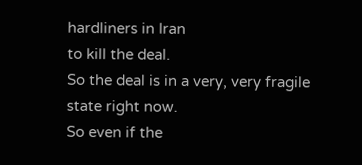hardliners in Iran
to kill the deal.
So the deal is in a very, very fragile state right now.
So even if the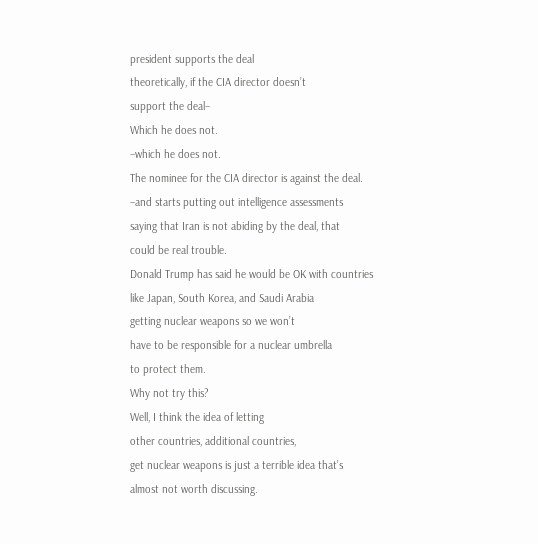president supports the deal
theoretically, if the CIA director doesn’t
support the deal–
Which he does not.
–which he does not.
The nominee for the CIA director is against the deal.
–and starts putting out intelligence assessments
saying that Iran is not abiding by the deal, that
could be real trouble.
Donald Trump has said he would be OK with countries
like Japan, South Korea, and Saudi Arabia
getting nuclear weapons so we won’t
have to be responsible for a nuclear umbrella
to protect them.
Why not try this?
Well, I think the idea of letting
other countries, additional countries,
get nuclear weapons is just a terrible idea that’s
almost not worth discussing.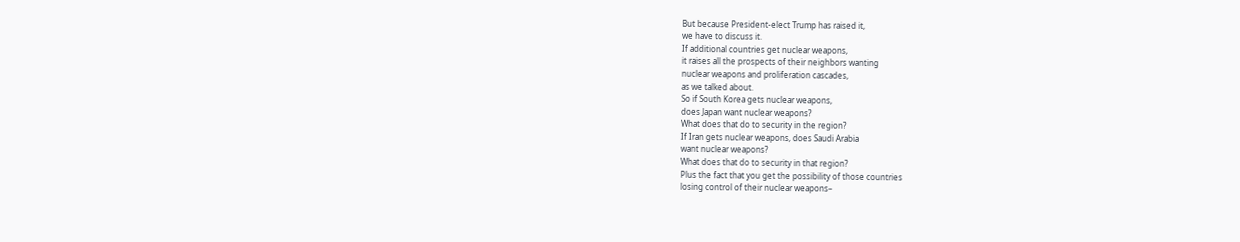But because President-elect Trump has raised it,
we have to discuss it.
If additional countries get nuclear weapons,
it raises all the prospects of their neighbors wanting
nuclear weapons and proliferation cascades,
as we talked about.
So if South Korea gets nuclear weapons,
does Japan want nuclear weapons?
What does that do to security in the region?
If Iran gets nuclear weapons, does Saudi Arabia
want nuclear weapons?
What does that do to security in that region?
Plus the fact that you get the possibility of those countries
losing control of their nuclear weapons–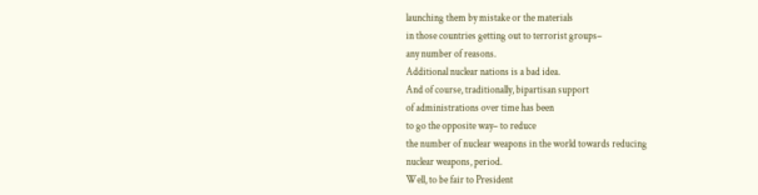launching them by mistake or the materials
in those countries getting out to terrorist groups–
any number of reasons.
Additional nuclear nations is a bad idea.
And of course, traditionally, bipartisan support
of administrations over time has been
to go the opposite way– to reduce
the number of nuclear weapons in the world towards reducing
nuclear weapons, period.
Well, to be fair to President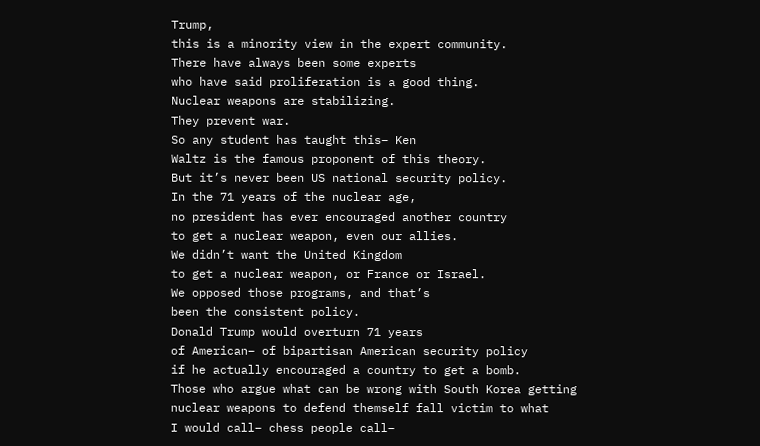Trump,
this is a minority view in the expert community.
There have always been some experts
who have said proliferation is a good thing.
Nuclear weapons are stabilizing.
They prevent war.
So any student has taught this– Ken
Waltz is the famous proponent of this theory.
But it’s never been US national security policy.
In the 71 years of the nuclear age,
no president has ever encouraged another country
to get a nuclear weapon, even our allies.
We didn’t want the United Kingdom
to get a nuclear weapon, or France or Israel.
We opposed those programs, and that’s
been the consistent policy.
Donald Trump would overturn 71 years
of American– of bipartisan American security policy
if he actually encouraged a country to get a bomb.
Those who argue what can be wrong with South Korea getting
nuclear weapons to defend themself fall victim to what
I would call– chess people call–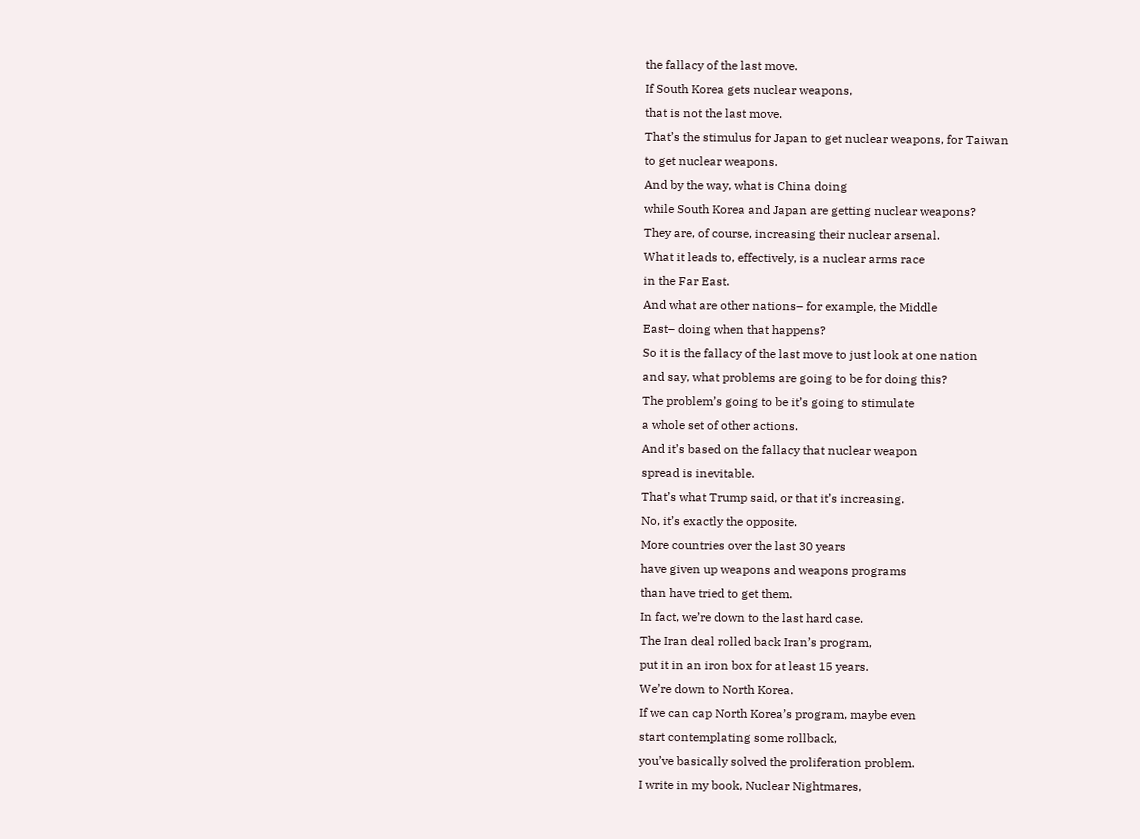the fallacy of the last move.
If South Korea gets nuclear weapons,
that is not the last move.
That’s the stimulus for Japan to get nuclear weapons, for Taiwan
to get nuclear weapons.
And by the way, what is China doing
while South Korea and Japan are getting nuclear weapons?
They are, of course, increasing their nuclear arsenal.
What it leads to, effectively, is a nuclear arms race
in the Far East.
And what are other nations– for example, the Middle
East– doing when that happens?
So it is the fallacy of the last move to just look at one nation
and say, what problems are going to be for doing this?
The problem’s going to be it’s going to stimulate
a whole set of other actions.
And it’s based on the fallacy that nuclear weapon
spread is inevitable.
That’s what Trump said, or that it’s increasing.
No, it’s exactly the opposite.
More countries over the last 30 years
have given up weapons and weapons programs
than have tried to get them.
In fact, we’re down to the last hard case.
The Iran deal rolled back Iran’s program,
put it in an iron box for at least 15 years.
We’re down to North Korea.
If we can cap North Korea’s program, maybe even
start contemplating some rollback,
you’ve basically solved the proliferation problem.
I write in my book, Nuclear Nightmares,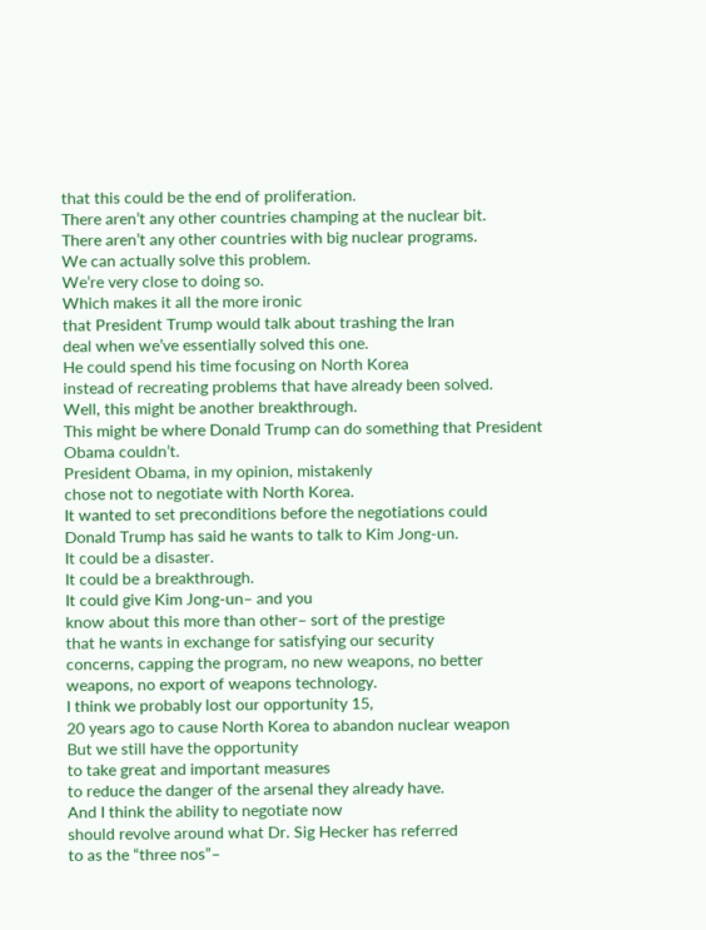that this could be the end of proliferation.
There aren’t any other countries champing at the nuclear bit.
There aren’t any other countries with big nuclear programs.
We can actually solve this problem.
We’re very close to doing so.
Which makes it all the more ironic
that President Trump would talk about trashing the Iran
deal when we’ve essentially solved this one.
He could spend his time focusing on North Korea
instead of recreating problems that have already been solved.
Well, this might be another breakthrough.
This might be where Donald Trump can do something that President
Obama couldn’t.
President Obama, in my opinion, mistakenly
chose not to negotiate with North Korea.
It wanted to set preconditions before the negotiations could
Donald Trump has said he wants to talk to Kim Jong-un.
It could be a disaster.
It could be a breakthrough.
It could give Kim Jong-un– and you
know about this more than other– sort of the prestige
that he wants in exchange for satisfying our security
concerns, capping the program, no new weapons, no better
weapons, no export of weapons technology.
I think we probably lost our opportunity 15,
20 years ago to cause North Korea to abandon nuclear weapon
But we still have the opportunity
to take great and important measures
to reduce the danger of the arsenal they already have.
And I think the ability to negotiate now
should revolve around what Dr. Sig Hecker has referred
to as the “three nos”–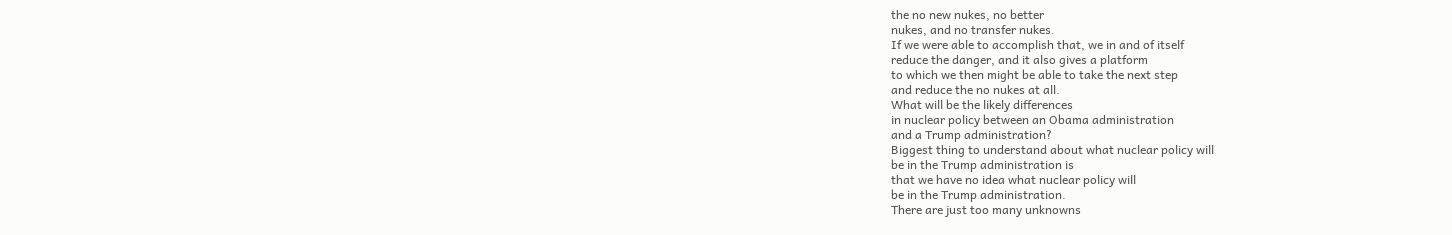the no new nukes, no better
nukes, and no transfer nukes.
If we were able to accomplish that, we in and of itself
reduce the danger, and it also gives a platform
to which we then might be able to take the next step
and reduce the no nukes at all.
What will be the likely differences
in nuclear policy between an Obama administration
and a Trump administration?
Biggest thing to understand about what nuclear policy will
be in the Trump administration is
that we have no idea what nuclear policy will
be in the Trump administration.
There are just too many unknowns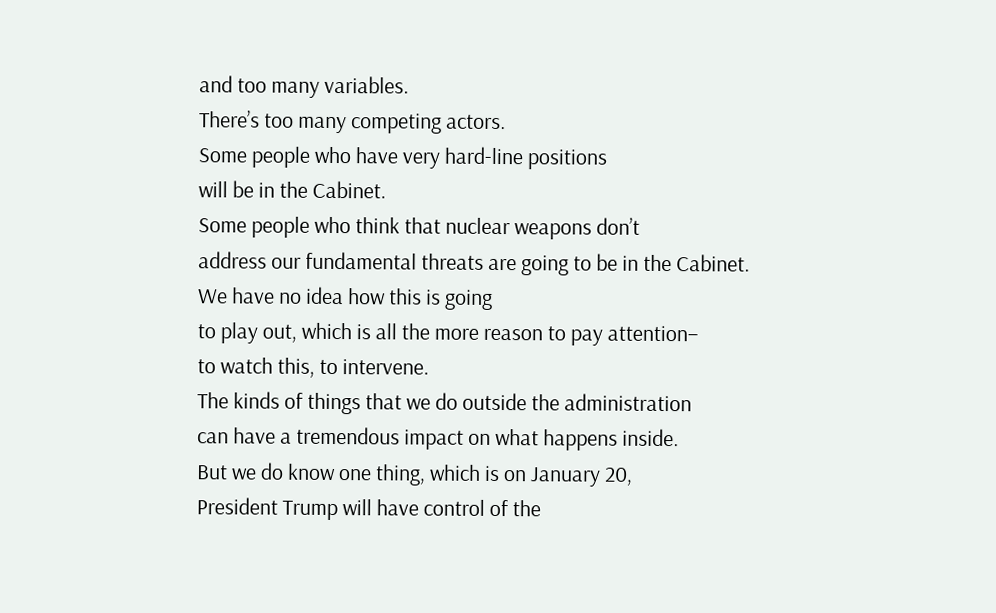and too many variables.
There’s too many competing actors.
Some people who have very hard-line positions
will be in the Cabinet.
Some people who think that nuclear weapons don’t
address our fundamental threats are going to be in the Cabinet.
We have no idea how this is going
to play out, which is all the more reason to pay attention–
to watch this, to intervene.
The kinds of things that we do outside the administration
can have a tremendous impact on what happens inside.
But we do know one thing, which is on January 20,
President Trump will have control of the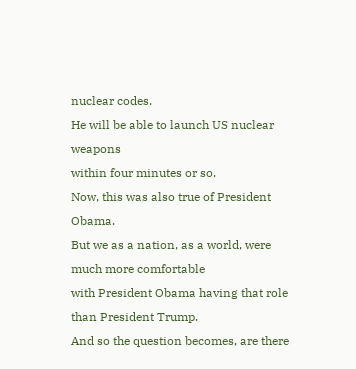nuclear codes.
He will be able to launch US nuclear weapons
within four minutes or so.
Now, this was also true of President Obama.
But we as a nation, as a world, were much more comfortable
with President Obama having that role than President Trump.
And so the question becomes, are there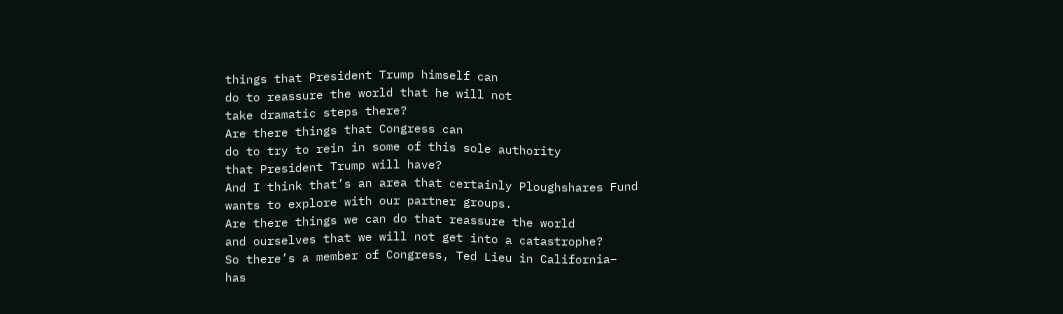things that President Trump himself can
do to reassure the world that he will not
take dramatic steps there?
Are there things that Congress can
do to try to rein in some of this sole authority
that President Trump will have?
And I think that’s an area that certainly Ploughshares Fund
wants to explore with our partner groups.
Are there things we can do that reassure the world
and ourselves that we will not get into a catastrophe?
So there’s a member of Congress, Ted Lieu in California–
has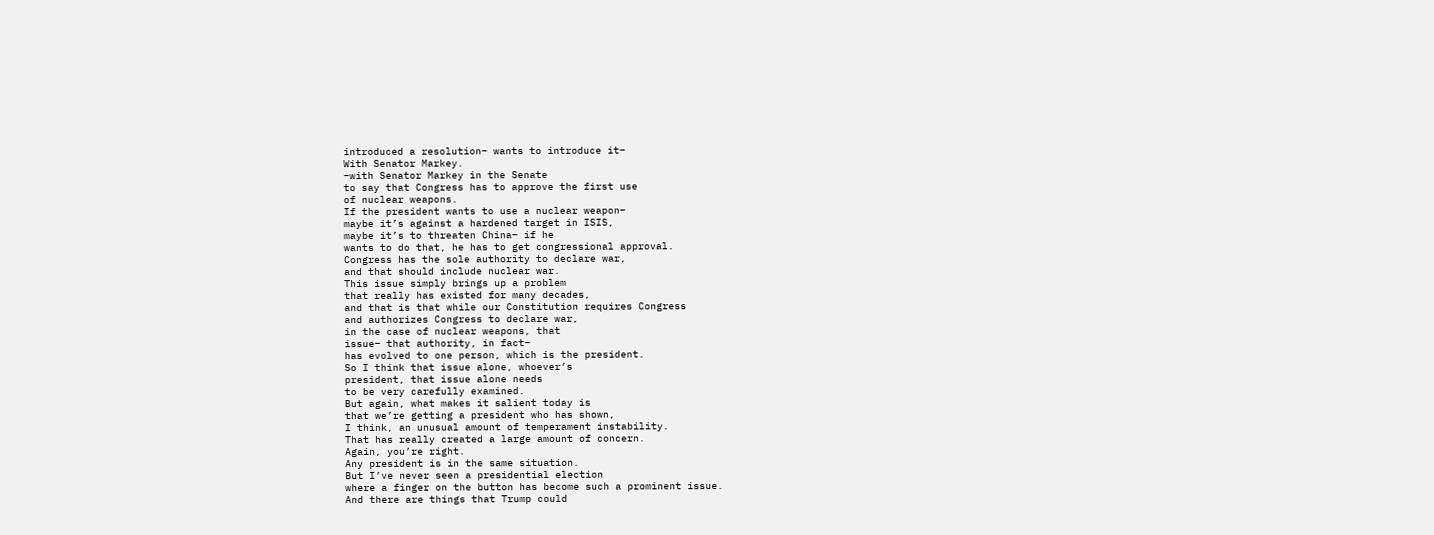introduced a resolution– wants to introduce it–
With Senator Markey.
–with Senator Markey in the Senate
to say that Congress has to approve the first use
of nuclear weapons.
If the president wants to use a nuclear weapon–
maybe it’s against a hardened target in ISIS,
maybe it’s to threaten China– if he
wants to do that, he has to get congressional approval.
Congress has the sole authority to declare war,
and that should include nuclear war.
This issue simply brings up a problem
that really has existed for many decades,
and that is that while our Constitution requires Congress
and authorizes Congress to declare war,
in the case of nuclear weapons, that
issue– that authority, in fact–
has evolved to one person, which is the president.
So I think that issue alone, whoever’s
president, that issue alone needs
to be very carefully examined.
But again, what makes it salient today is
that we’re getting a president who has shown,
I think, an unusual amount of temperament instability.
That has really created a large amount of concern.
Again, you’re right.
Any president is in the same situation.
But I’ve never seen a presidential election
where a finger on the button has become such a prominent issue.
And there are things that Trump could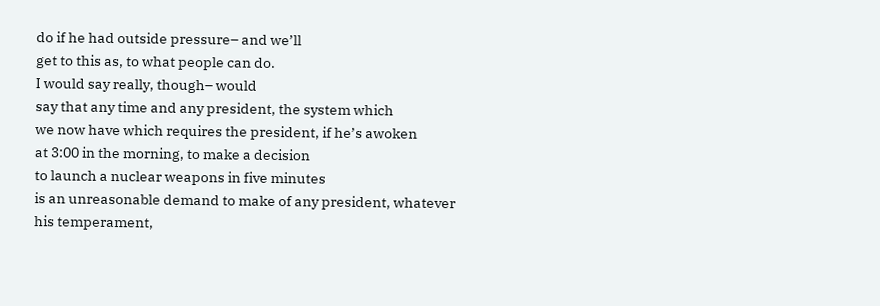do if he had outside pressure– and we’ll
get to this as, to what people can do.
I would say really, though– would
say that any time and any president, the system which
we now have which requires the president, if he’s awoken
at 3:00 in the morning, to make a decision
to launch a nuclear weapons in five minutes
is an unreasonable demand to make of any president, whatever
his temperament,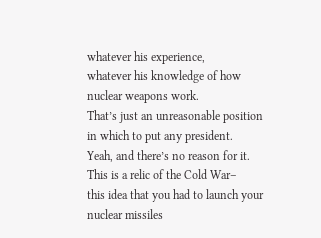whatever his experience,
whatever his knowledge of how nuclear weapons work.
That’s just an unreasonable position
in which to put any president.
Yeah, and there’s no reason for it.
This is a relic of the Cold War–
this idea that you had to launch your nuclear missiles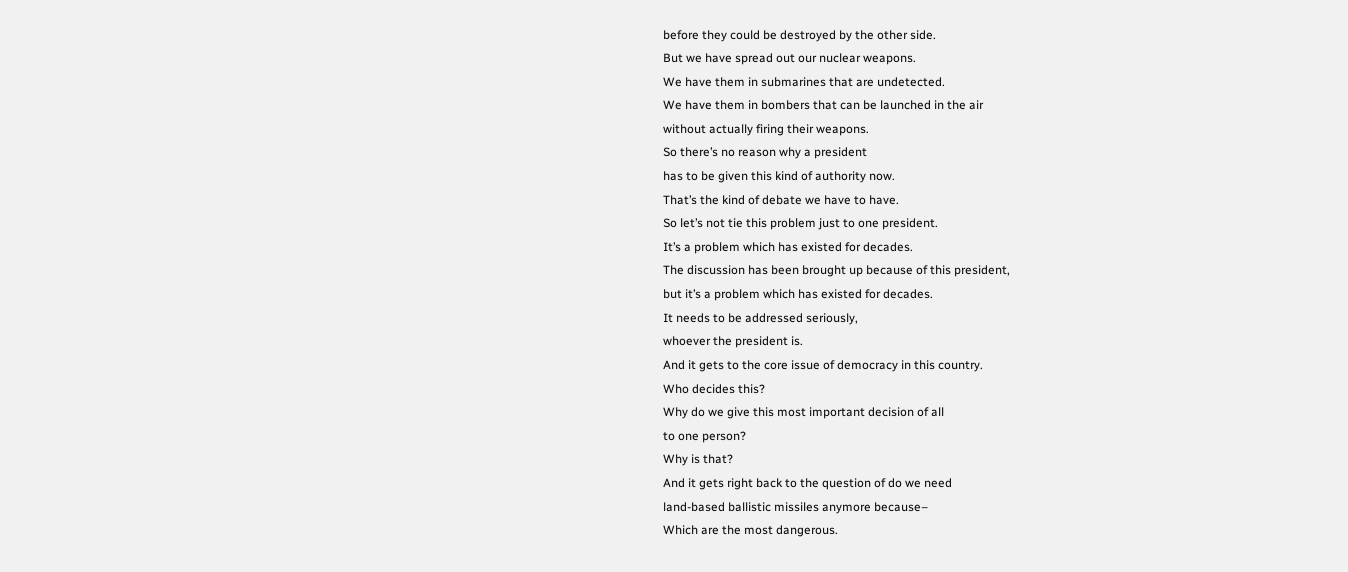before they could be destroyed by the other side.
But we have spread out our nuclear weapons.
We have them in submarines that are undetected.
We have them in bombers that can be launched in the air
without actually firing their weapons.
So there’s no reason why a president
has to be given this kind of authority now.
That’s the kind of debate we have to have.
So let’s not tie this problem just to one president.
It’s a problem which has existed for decades.
The discussion has been brought up because of this president,
but it’s a problem which has existed for decades.
It needs to be addressed seriously,
whoever the president is.
And it gets to the core issue of democracy in this country.
Who decides this?
Why do we give this most important decision of all
to one person?
Why is that?
And it gets right back to the question of do we need
land-based ballistic missiles anymore because–
Which are the most dangerous.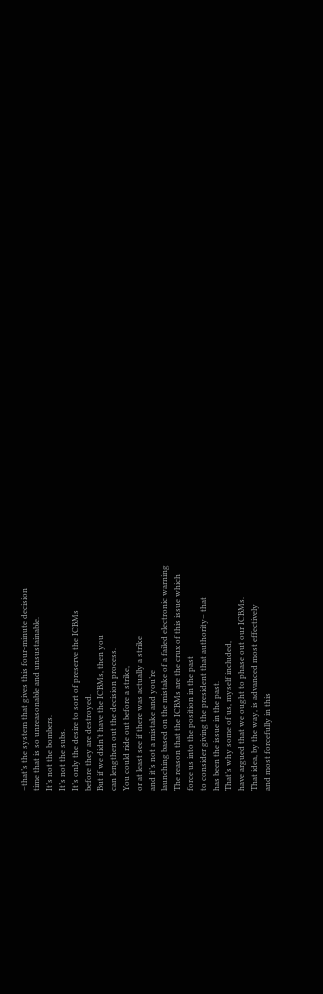–that’s the system that gives this four-minute decision
time that is so unreasonable and unsustainable.
It’s not the bombers.
It’s not the subs.
It’s only the desire to sort of preserve the ICBMs
before they are destroyed.
But if we didn’t have the ICBMs, then you
can lengthen out the decision process.
You could ride out before a strike,
or at least see if there was actually a strike
and it’s not a mistake and you’re
launching based on the mistake of a failed electronic warning
The reason that the ICBMs are the crux of this issue which
force us into the position in the past
to consider giving the president that authority– that
has been the issue in the past.
That’s why some of us, myself included,
have argued that we ought to phase out our ICBMs.
That idea, by the way, is advanced most effectively
and most forcefully in this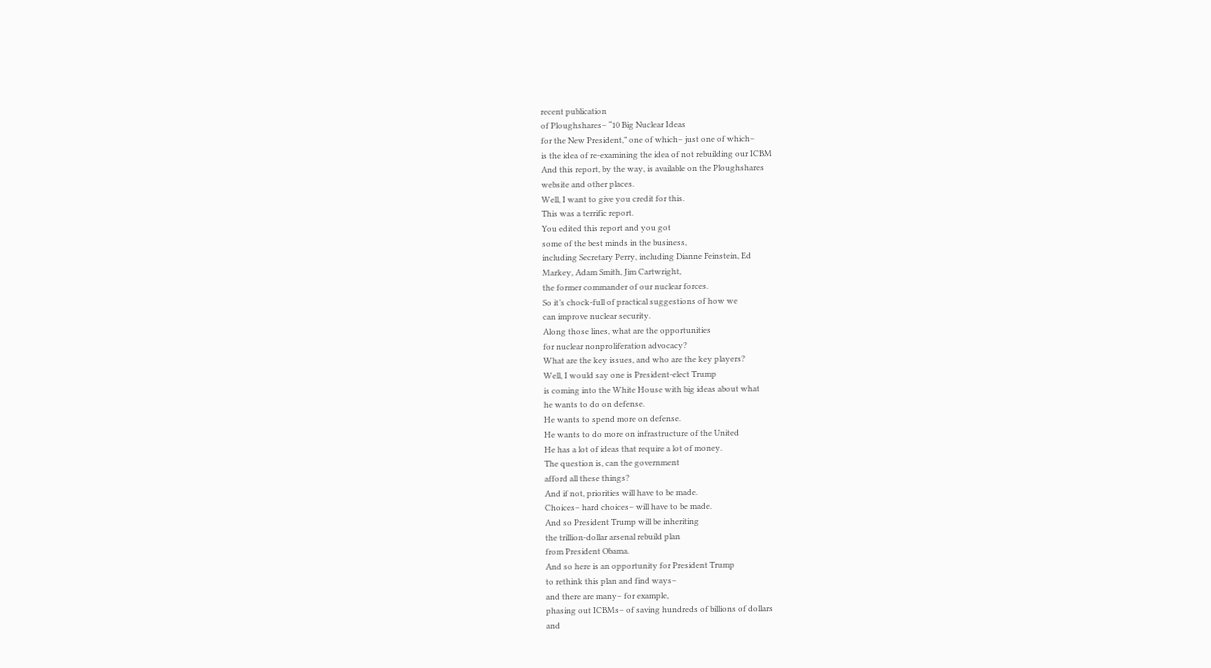recent publication
of Ploughshares– “10 Big Nuclear Ideas
for the New President,” one of which– just one of which–
is the idea of re-examining the idea of not rebuilding our ICBM
And this report, by the way, is available on the Ploughshares
website and other places.
Well, I want to give you credit for this.
This was a terrific report.
You edited this report and you got
some of the best minds in the business,
including Secretary Perry, including Dianne Feinstein, Ed
Markey, Adam Smith, Jim Cartwright,
the former commander of our nuclear forces.
So it’s chock-full of practical suggestions of how we
can improve nuclear security.
Along those lines, what are the opportunities
for nuclear nonproliferation advocacy?
What are the key issues, and who are the key players?
Well, I would say one is President-elect Trump
is coming into the White House with big ideas about what
he wants to do on defense.
He wants to spend more on defense.
He wants to do more on infrastructure of the United
He has a lot of ideas that require a lot of money.
The question is, can the government
afford all these things?
And if not, priorities will have to be made.
Choices– hard choices– will have to be made.
And so President Trump will be inheriting
the trillion-dollar arsenal rebuild plan
from President Obama.
And so here is an opportunity for President Trump
to rethink this plan and find ways–
and there are many– for example,
phasing out ICBMs– of saving hundreds of billions of dollars
and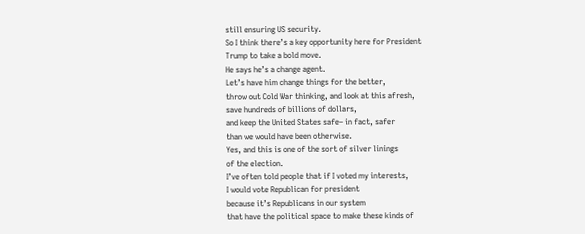still ensuring US security.
So I think there’s a key opportunity here for President
Trump to take a bold move.
He says he’s a change agent.
Let’s have him change things for the better,
throw out Cold War thinking, and look at this afresh,
save hundreds of billions of dollars,
and keep the United States safe– in fact, safer
than we would have been otherwise.
Yes, and this is one of the sort of silver linings
of the election.
I’ve often told people that if I voted my interests,
I would vote Republican for president
because it’s Republicans in our system
that have the political space to make these kinds of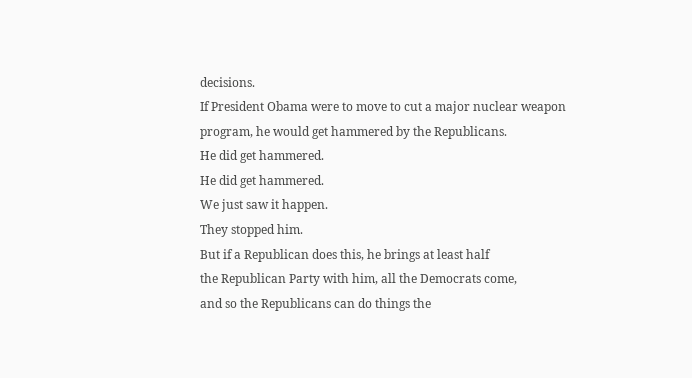decisions.
If President Obama were to move to cut a major nuclear weapon
program, he would get hammered by the Republicans.
He did get hammered.
He did get hammered.
We just saw it happen.
They stopped him.
But if a Republican does this, he brings at least half
the Republican Party with him, all the Democrats come,
and so the Republicans can do things the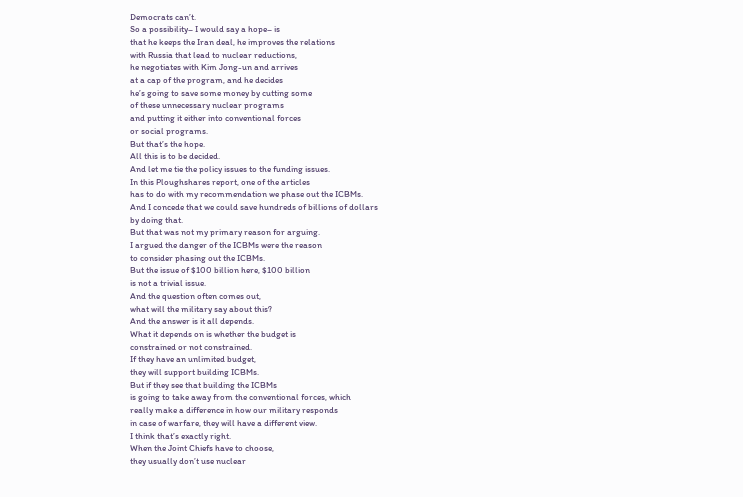Democrats can’t.
So a possibility– I would say a hope– is
that he keeps the Iran deal, he improves the relations
with Russia that lead to nuclear reductions,
he negotiates with Kim Jong-un and arrives
at a cap of the program, and he decides
he’s going to save some money by cutting some
of these unnecessary nuclear programs
and putting it either into conventional forces
or social programs.
But that’s the hope.
All this is to be decided.
And let me tie the policy issues to the funding issues.
In this Ploughshares report, one of the articles
has to do with my recommendation we phase out the ICBMs.
And I concede that we could save hundreds of billions of dollars
by doing that.
But that was not my primary reason for arguing.
I argued the danger of the ICBMs were the reason
to consider phasing out the ICBMs.
But the issue of $100 billion here, $100 billion
is not a trivial issue.
And the question often comes out,
what will the military say about this?
And the answer is it all depends.
What it depends on is whether the budget is
constrained or not constrained.
If they have an unlimited budget,
they will support building ICBMs.
But if they see that building the ICBMs
is going to take away from the conventional forces, which
really make a difference in how our military responds
in case of warfare, they will have a different view.
I think that’s exactly right.
When the Joint Chiefs have to choose,
they usually don’t use nuclear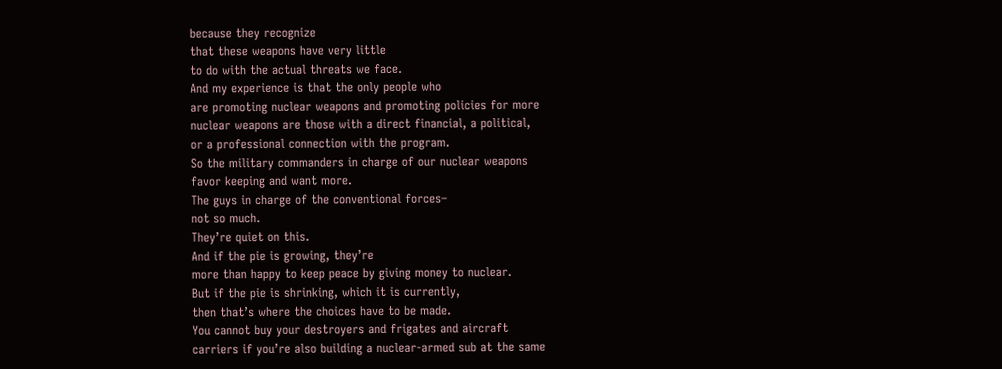because they recognize
that these weapons have very little
to do with the actual threats we face.
And my experience is that the only people who
are promoting nuclear weapons and promoting policies for more
nuclear weapons are those with a direct financial, a political,
or a professional connection with the program.
So the military commanders in charge of our nuclear weapons
favor keeping and want more.
The guys in charge of the conventional forces–
not so much.
They’re quiet on this.
And if the pie is growing, they’re
more than happy to keep peace by giving money to nuclear.
But if the pie is shrinking, which it is currently,
then that’s where the choices have to be made.
You cannot buy your destroyers and frigates and aircraft
carriers if you’re also building a nuclear-armed sub at the same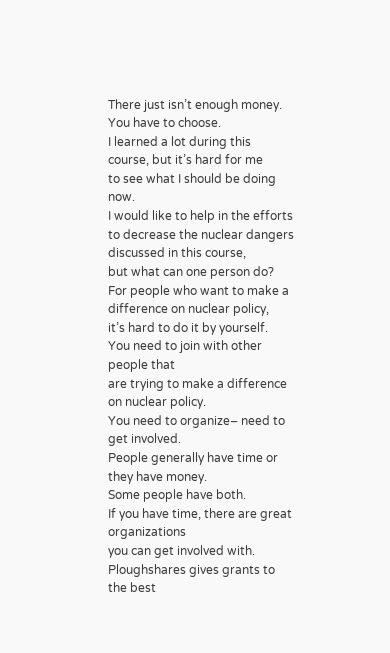There just isn’t enough money.
You have to choose.
I learned a lot during this course, but it’s hard for me
to see what I should be doing now.
I would like to help in the efforts
to decrease the nuclear dangers discussed in this course,
but what can one person do?
For people who want to make a difference on nuclear policy,
it’s hard to do it by yourself.
You need to join with other people that
are trying to make a difference on nuclear policy.
You need to organize– need to get involved.
People generally have time or they have money.
Some people have both.
If you have time, there are great organizations
you can get involved with.
Ploughshares gives grants to the best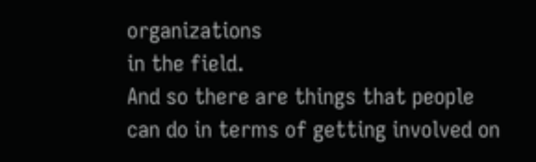organizations
in the field.
And so there are things that people
can do in terms of getting involved on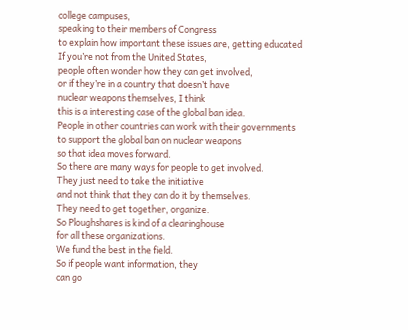college campuses,
speaking to their members of Congress
to explain how important these issues are, getting educated
If you’re not from the United States,
people often wonder how they can get involved,
or if they’re in a country that doesn’t have
nuclear weapons themselves, I think
this is a interesting case of the global ban idea.
People in other countries can work with their governments
to support the global ban on nuclear weapons
so that idea moves forward.
So there are many ways for people to get involved.
They just need to take the initiative
and not think that they can do it by themselves.
They need to get together, organize.
So Ploughshares is kind of a clearinghouse
for all these organizations.
We fund the best in the field.
So if people want information, they
can go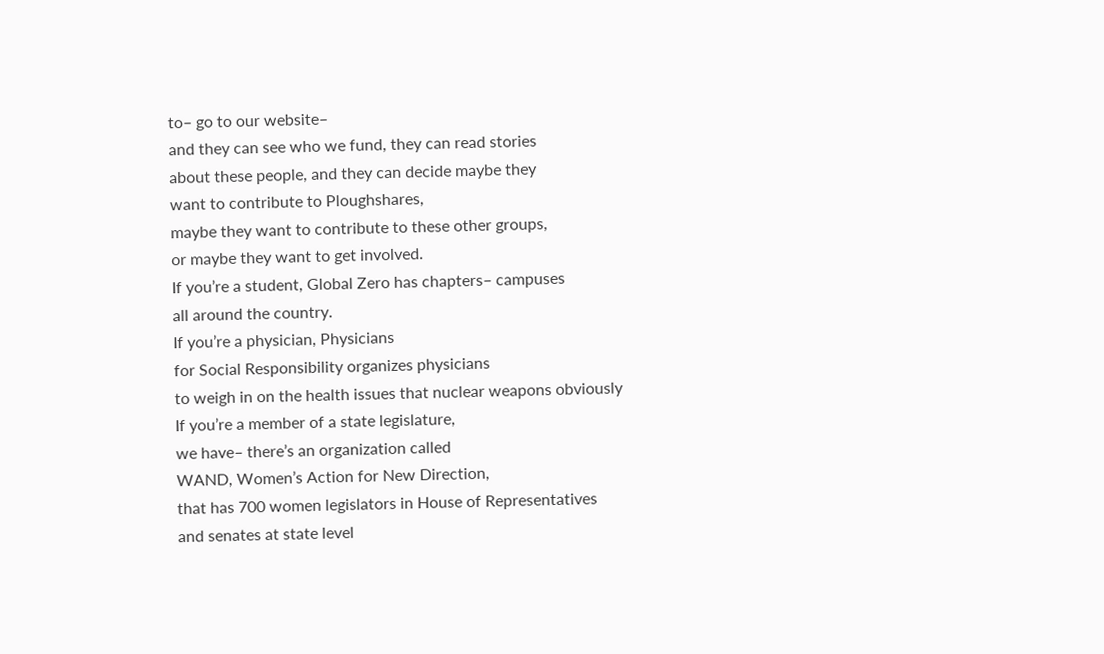to– go to our website–
and they can see who we fund, they can read stories
about these people, and they can decide maybe they
want to contribute to Ploughshares,
maybe they want to contribute to these other groups,
or maybe they want to get involved.
If you’re a student, Global Zero has chapters– campuses
all around the country.
If you’re a physician, Physicians
for Social Responsibility organizes physicians
to weigh in on the health issues that nuclear weapons obviously
If you’re a member of a state legislature,
we have– there’s an organization called
WAND, Women’s Action for New Direction,
that has 700 women legislators in House of Representatives
and senates at state level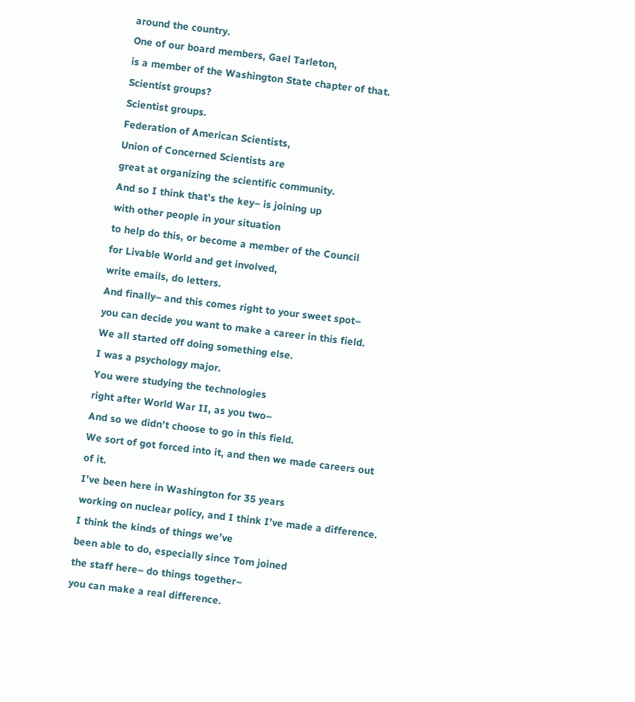around the country.
One of our board members, Gael Tarleton,
is a member of the Washington State chapter of that.
Scientist groups?
Scientist groups.
Federation of American Scientists,
Union of Concerned Scientists are
great at organizing the scientific community.
And so I think that’s the key– is joining up
with other people in your situation
to help do this, or become a member of the Council
for Livable World and get involved,
write emails, do letters.
And finally– and this comes right to your sweet spot–
you can decide you want to make a career in this field.
We all started off doing something else.
I was a psychology major.
You were studying the technologies
right after World War II, as you two–
And so we didn’t choose to go in this field.
We sort of got forced into it, and then we made careers out
of it.
I’ve been here in Washington for 35 years
working on nuclear policy, and I think I’ve made a difference.
I think the kinds of things we’ve
been able to do, especially since Tom joined
the staff here– do things together–
you can make a real difference.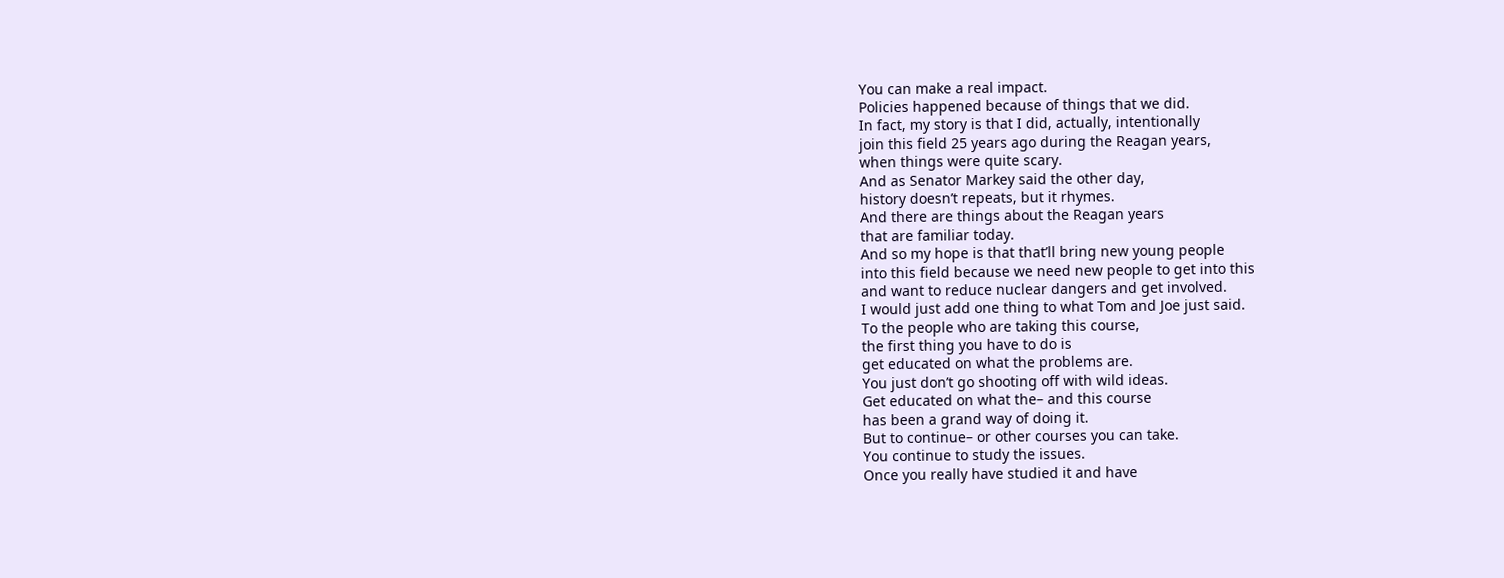You can make a real impact.
Policies happened because of things that we did.
In fact, my story is that I did, actually, intentionally
join this field 25 years ago during the Reagan years,
when things were quite scary.
And as Senator Markey said the other day,
history doesn’t repeats, but it rhymes.
And there are things about the Reagan years
that are familiar today.
And so my hope is that that’ll bring new young people
into this field because we need new people to get into this
and want to reduce nuclear dangers and get involved.
I would just add one thing to what Tom and Joe just said.
To the people who are taking this course,
the first thing you have to do is
get educated on what the problems are.
You just don’t go shooting off with wild ideas.
Get educated on what the– and this course
has been a grand way of doing it.
But to continue– or other courses you can take.
You continue to study the issues.
Once you really have studied it and have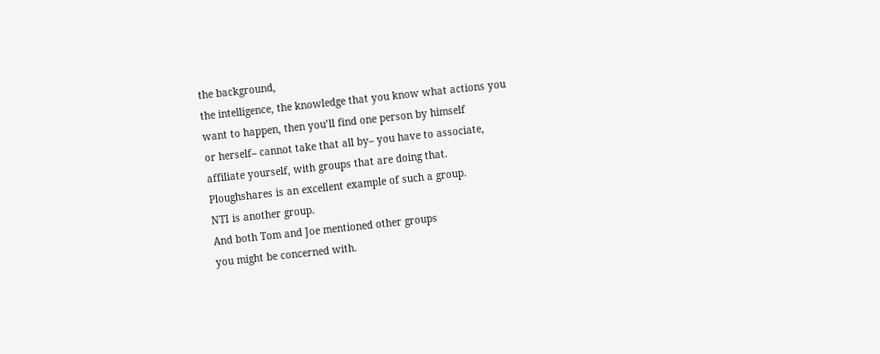the background,
the intelligence, the knowledge that you know what actions you
want to happen, then you’ll find one person by himself
or herself– cannot take that all by– you have to associate,
affiliate yourself, with groups that are doing that.
Ploughshares is an excellent example of such a group.
NTI is another group.
And both Tom and Joe mentioned other groups
you might be concerned with.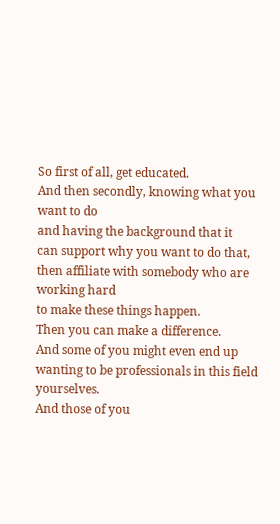So first of all, get educated.
And then secondly, knowing what you want to do
and having the background that it
can support why you want to do that,
then affiliate with somebody who are working hard
to make these things happen.
Then you can make a difference.
And some of you might even end up
wanting to be professionals in this field yourselves.
And those of you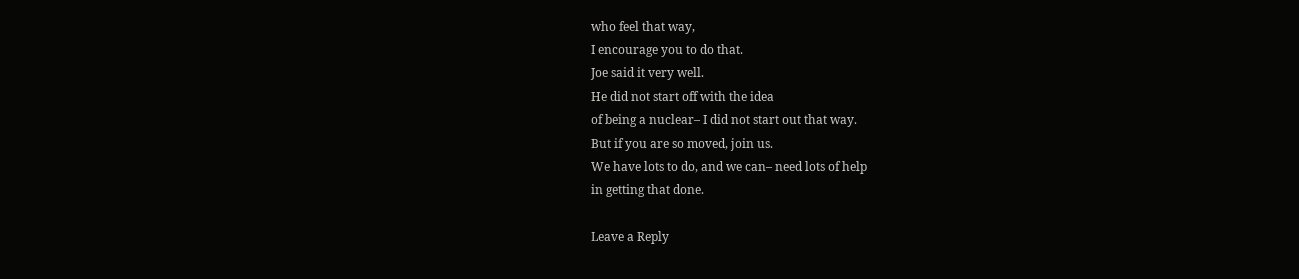who feel that way,
I encourage you to do that.
Joe said it very well.
He did not start off with the idea
of being a nuclear– I did not start out that way.
But if you are so moved, join us.
We have lots to do, and we can– need lots of help
in getting that done.

Leave a Reply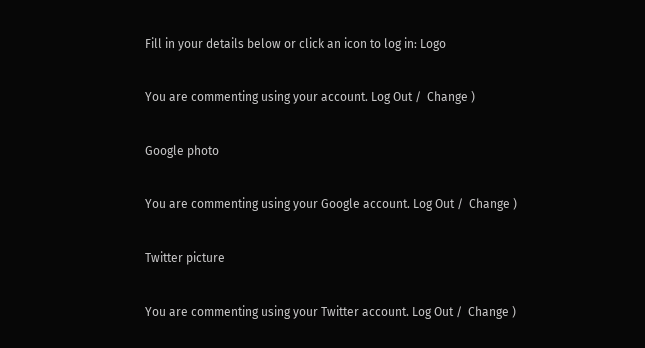Fill in your details below or click an icon to log in: Logo

You are commenting using your account. Log Out /  Change )

Google photo

You are commenting using your Google account. Log Out /  Change )

Twitter picture

You are commenting using your Twitter account. Log Out /  Change )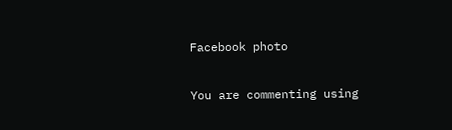Facebook photo

You are commenting using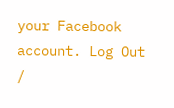your Facebook account. Log Out /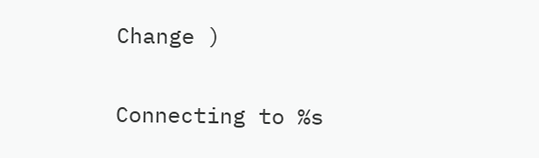Change )

Connecting to %s